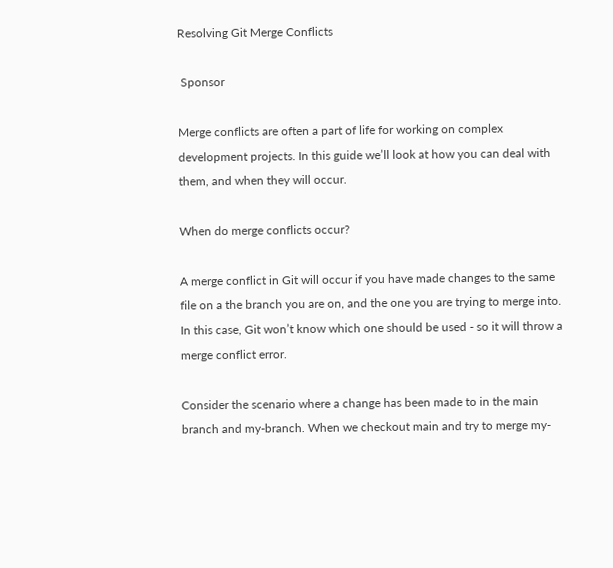Resolving Git Merge Conflicts

 Sponsor

Merge conflicts are often a part of life for working on complex development projects. In this guide we’ll look at how you can deal with them, and when they will occur.

When do merge conflicts occur?

A merge conflict in Git will occur if you have made changes to the same file on a the branch you are on, and the one you are trying to merge into. In this case, Git won’t know which one should be used - so it will throw a merge conflict error.

Consider the scenario where a change has been made to in the main branch and my-branch. When we checkout main and try to merge my-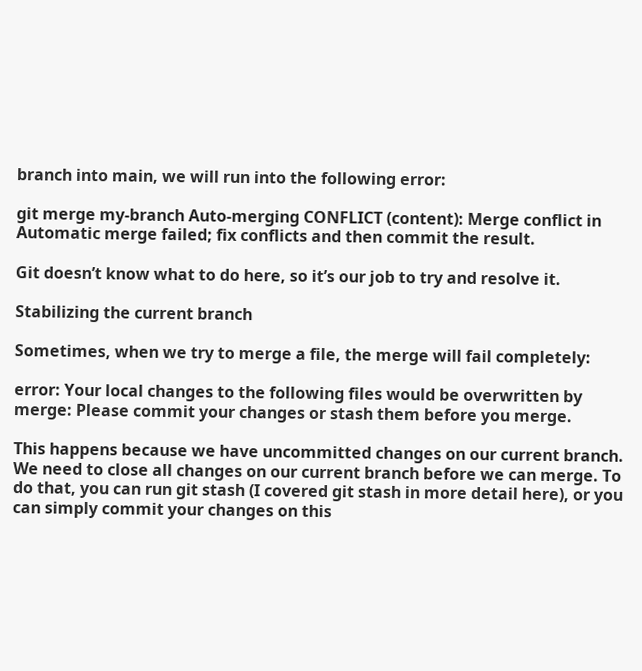branch into main, we will run into the following error:

git merge my-branch Auto-merging CONFLICT (content): Merge conflict in Automatic merge failed; fix conflicts and then commit the result.

Git doesn’t know what to do here, so it’s our job to try and resolve it.

Stabilizing the current branch

Sometimes, when we try to merge a file, the merge will fail completely:

error: Your local changes to the following files would be overwritten by merge: Please commit your changes or stash them before you merge.

This happens because we have uncommitted changes on our current branch. We need to close all changes on our current branch before we can merge. To do that, you can run git stash (I covered git stash in more detail here), or you can simply commit your changes on this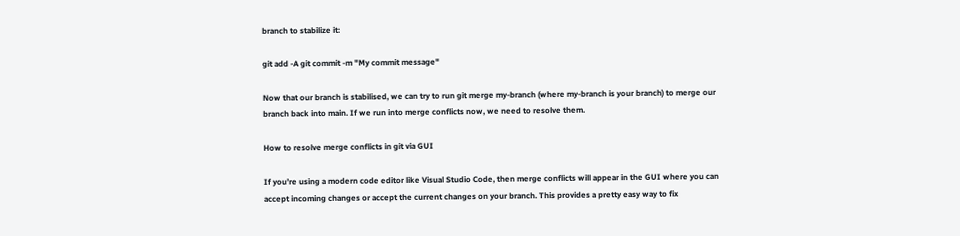branch to stabilize it:

git add -A git commit -m "My commit message"

Now that our branch is stabilised, we can try to run git merge my-branch (where my-branch is your branch) to merge our branch back into main. If we run into merge conflicts now, we need to resolve them.

How to resolve merge conflicts in git via GUI

If you’re using a modern code editor like Visual Studio Code, then merge conflicts will appear in the GUI where you can accept incoming changes or accept the current changes on your branch. This provides a pretty easy way to fix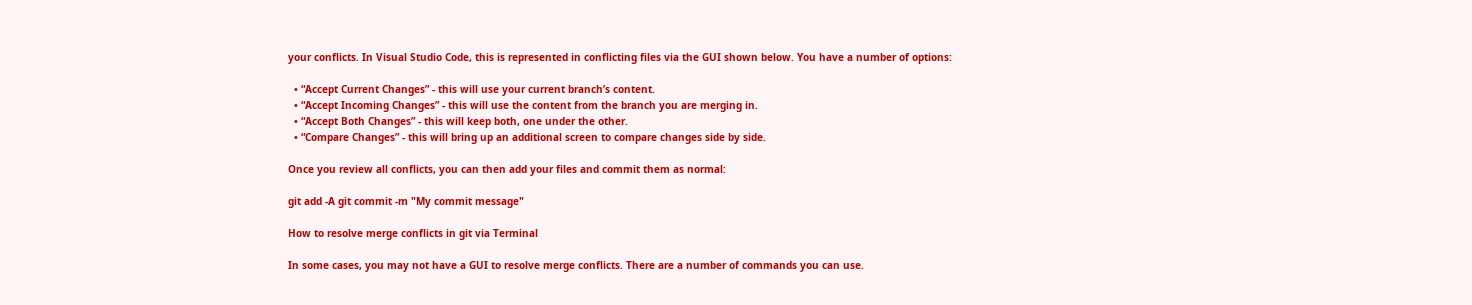your conflicts. In Visual Studio Code, this is represented in conflicting files via the GUI shown below. You have a number of options:

  • “Accept Current Changes” - this will use your current branch’s content.
  • “Accept Incoming Changes” - this will use the content from the branch you are merging in.
  • “Accept Both Changes” - this will keep both, one under the other.
  • “Compare Changes” - this will bring up an additional screen to compare changes side by side.

Once you review all conflicts, you can then add your files and commit them as normal:

git add -A git commit -m "My commit message"

How to resolve merge conflicts in git via Terminal

In some cases, you may not have a GUI to resolve merge conflicts. There are a number of commands you can use.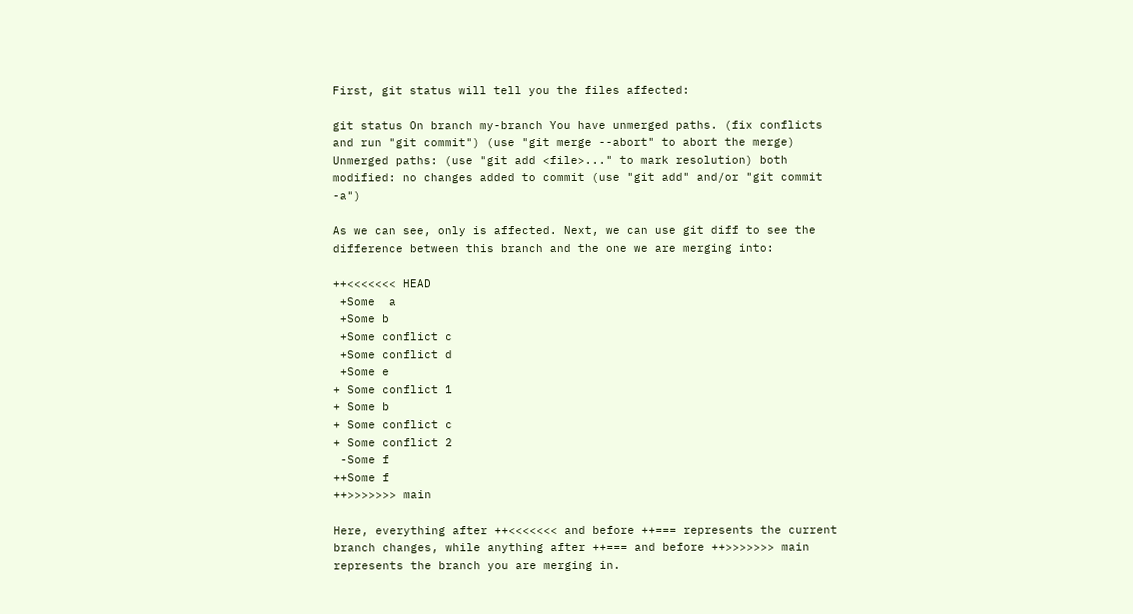First, git status will tell you the files affected:

git status On branch my-branch You have unmerged paths. (fix conflicts and run "git commit") (use "git merge --abort" to abort the merge) Unmerged paths: (use "git add <file>..." to mark resolution) both modified: no changes added to commit (use "git add" and/or "git commit -a")

As we can see, only is affected. Next, we can use git diff to see the difference between this branch and the one we are merging into:

++<<<<<<< HEAD
 +Some  a
 +Some b
 +Some conflict c
 +Some conflict d
 +Some e
+ Some conflict 1
+ Some b
+ Some conflict c
+ Some conflict 2
 -Some f
++Some f
++>>>>>>> main

Here, everything after ++<<<<<<< and before ++=== represents the current branch changes, while anything after ++=== and before ++>>>>>>> main represents the branch you are merging in.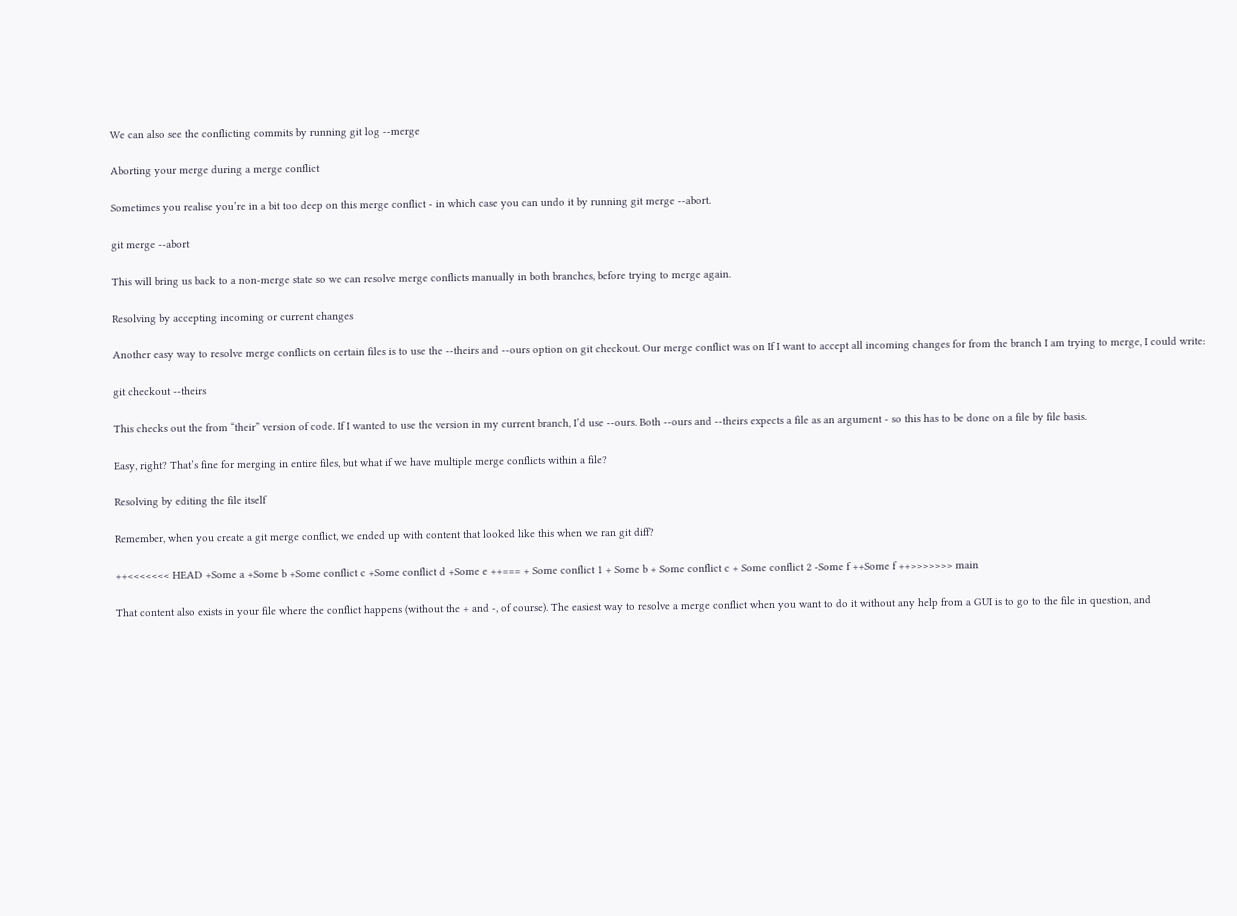We can also see the conflicting commits by running git log --merge

Aborting your merge during a merge conflict

Sometimes you realise you’re in a bit too deep on this merge conflict - in which case you can undo it by running git merge --abort.

git merge --abort

This will bring us back to a non-merge state so we can resolve merge conflicts manually in both branches, before trying to merge again.

Resolving by accepting incoming or current changes

Another easy way to resolve merge conflicts on certain files is to use the --theirs and --ours option on git checkout. Our merge conflict was on If I want to accept all incoming changes for from the branch I am trying to merge, I could write:

git checkout --theirs

This checks out the from “their” version of code. If I wanted to use the version in my current branch, I’d use --ours. Both --ours and --theirs expects a file as an argument - so this has to be done on a file by file basis.

Easy, right? That’s fine for merging in entire files, but what if we have multiple merge conflicts within a file?

Resolving by editing the file itself

Remember, when you create a git merge conflict, we ended up with content that looked like this when we ran git diff?

++<<<<<<< HEAD +Some a +Some b +Some conflict c +Some conflict d +Some e ++=== + Some conflict 1 + Some b + Some conflict c + Some conflict 2 -Some f ++Some f ++>>>>>>> main

That content also exists in your file where the conflict happens (without the + and -, of course). The easiest way to resolve a merge conflict when you want to do it without any help from a GUI is to go to the file in question, and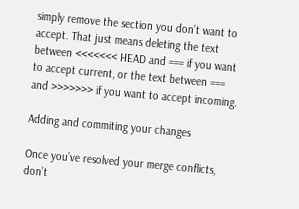simply remove the section you don’t want to accept. That just means deleting the text between <<<<<<< HEAD and === if you want to accept current, or the text between === and >>>>>>> if you want to accept incoming.

Adding and commiting your changes

Once you’ve resolved your merge conflicts, don’t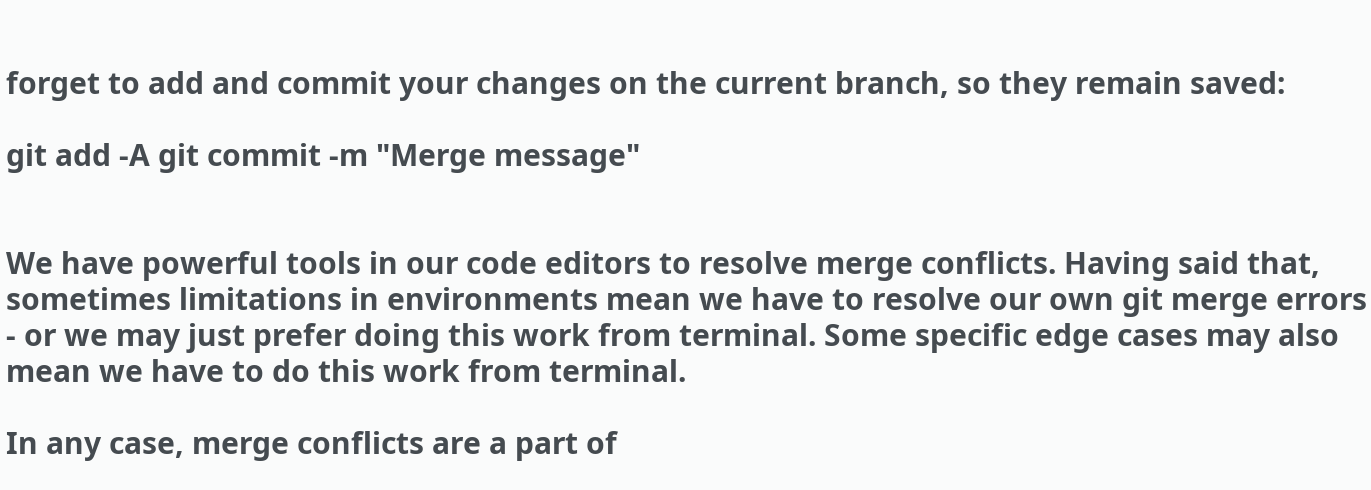forget to add and commit your changes on the current branch, so they remain saved:

git add -A git commit -m "Merge message"


We have powerful tools in our code editors to resolve merge conflicts. Having said that, sometimes limitations in environments mean we have to resolve our own git merge errors - or we may just prefer doing this work from terminal. Some specific edge cases may also mean we have to do this work from terminal.

In any case, merge conflicts are a part of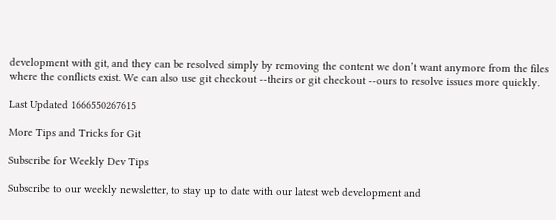development with git, and they can be resolved simply by removing the content we don’t want anymore from the files where the conflicts exist. We can also use git checkout --theirs or git checkout --ours to resolve issues more quickly.

Last Updated 1666550267615

More Tips and Tricks for Git

Subscribe for Weekly Dev Tips

Subscribe to our weekly newsletter, to stay up to date with our latest web development and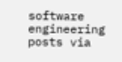software engineering posts via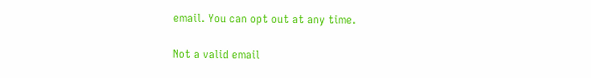email. You can opt out at any time.

Not a valid email